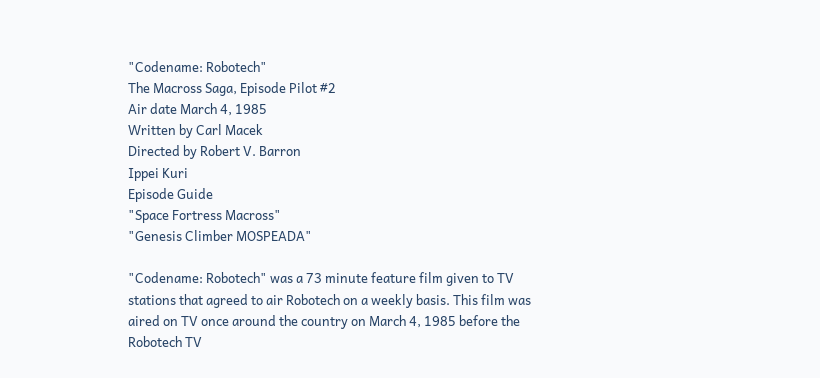"Codename: Robotech"
The Macross Saga, Episode Pilot #2
Air date March 4, 1985
Written by Carl Macek
Directed by Robert V. Barron
Ippei Kuri
Episode Guide
"Space Fortress Macross"
"Genesis Climber MOSPEADA"

"Codename: Robotech" was a 73 minute feature film given to TV stations that agreed to air Robotech on a weekly basis. This film was aired on TV once around the country on March 4, 1985 before the Robotech TV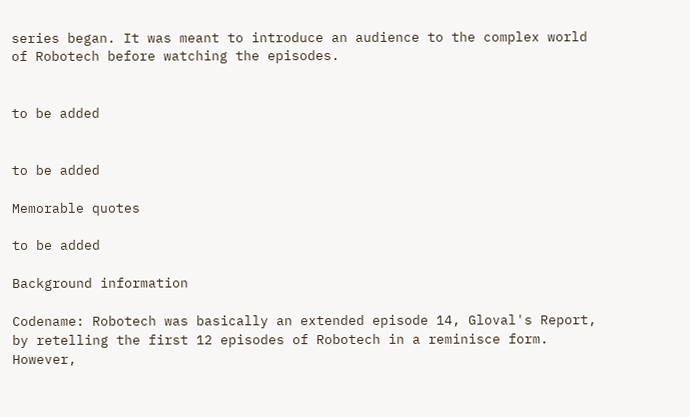series began. It was meant to introduce an audience to the complex world of Robotech before watching the episodes.


to be added


to be added

Memorable quotes

to be added

Background information

Codename: Robotech was basically an extended episode 14, Gloval's Report, by retelling the first 12 episodes of Robotech in a reminisce form. However,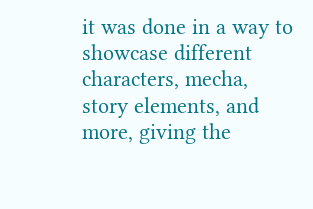it was done in a way to showcase different characters, mecha, story elements, and more, giving the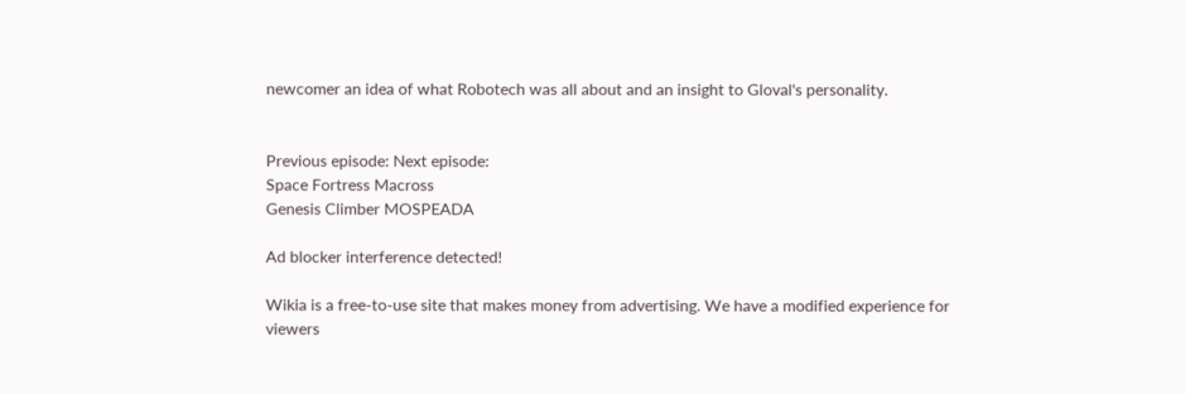newcomer an idea of what Robotech was all about and an insight to Gloval's personality.


Previous episode: Next episode:
Space Fortress Macross
Genesis Climber MOSPEADA

Ad blocker interference detected!

Wikia is a free-to-use site that makes money from advertising. We have a modified experience for viewers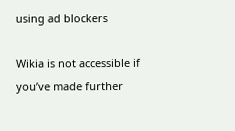using ad blockers

Wikia is not accessible if you’ve made further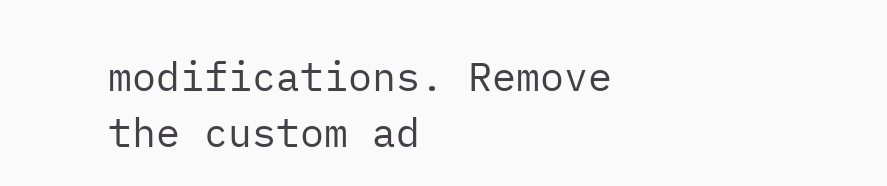modifications. Remove the custom ad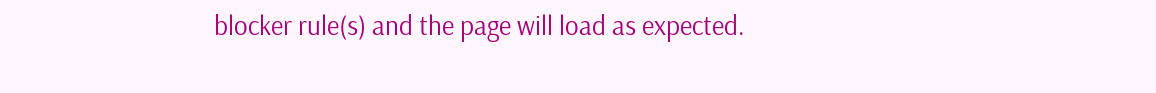blocker rule(s) and the page will load as expected.